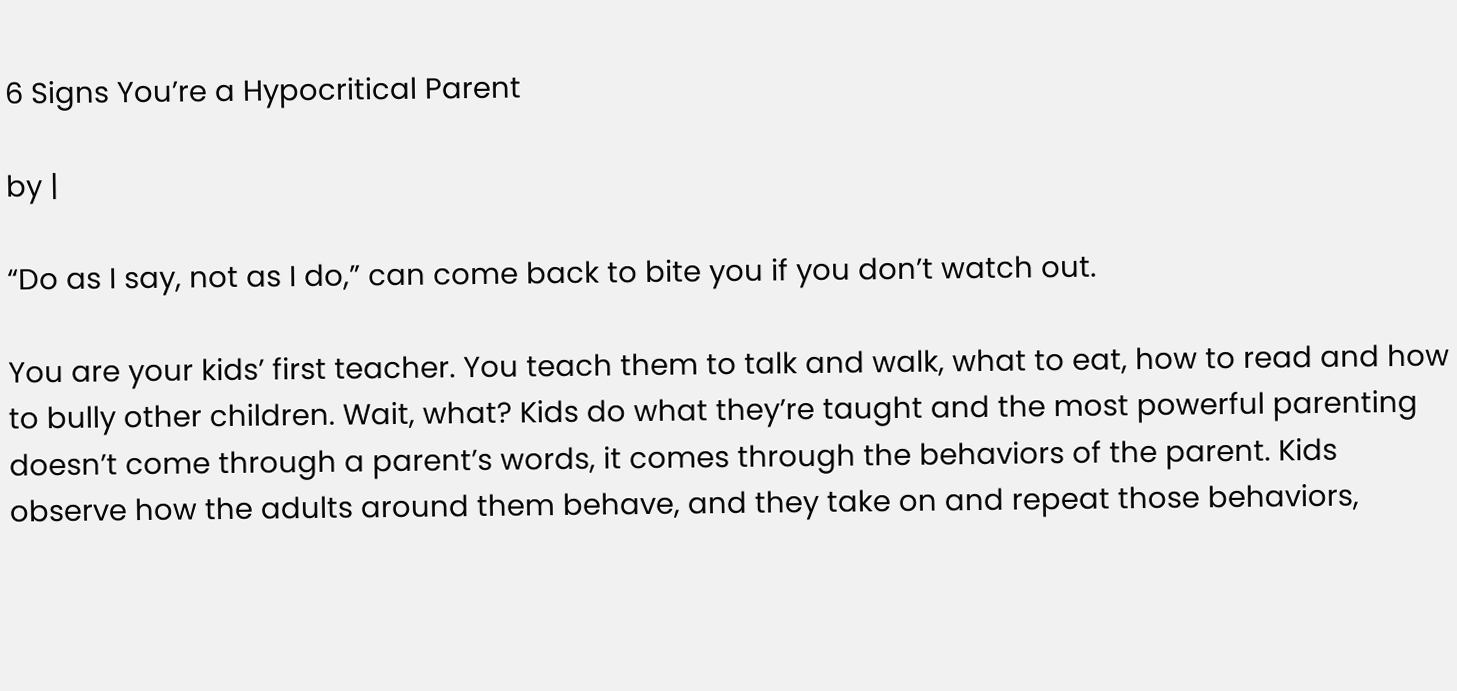6 Signs You’re a Hypocritical Parent

by |

“Do as I say, not as I do,” can come back to bite you if you don’t watch out.

You are your kids’ first teacher. You teach them to talk and walk, what to eat, how to read and how to bully other children. Wait, what? Kids do what they’re taught and the most powerful parenting doesn’t come through a parent’s words, it comes through the behaviors of the parent. Kids observe how the adults around them behave, and they take on and repeat those behaviors,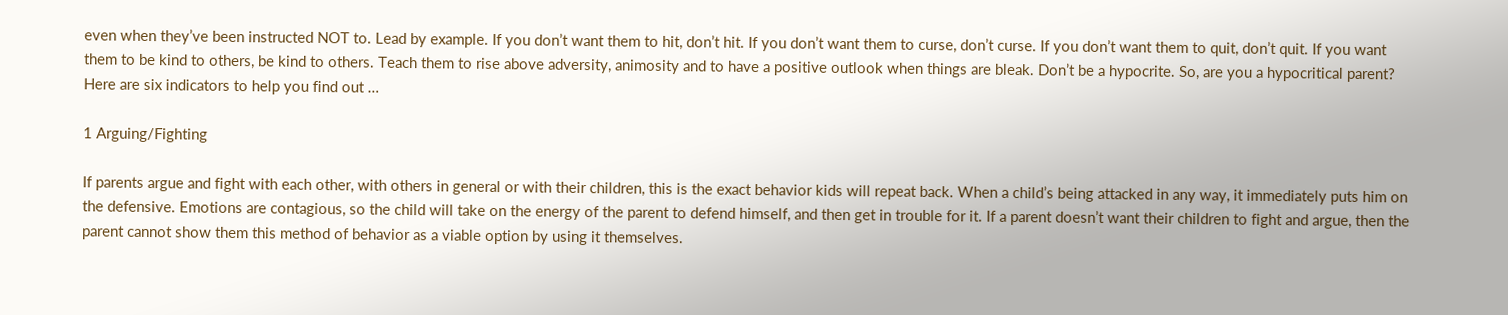even when they’ve been instructed NOT to. Lead by example. If you don’t want them to hit, don’t hit. If you don’t want them to curse, don’t curse. If you don’t want them to quit, don’t quit. If you want them to be kind to others, be kind to others. Teach them to rise above adversity, animosity and to have a positive outlook when things are bleak. Don’t be a hypocrite. So, are you a hypocritical parent? Here are six indicators to help you find out …

1 Arguing/Fighting

If parents argue and fight with each other, with others in general or with their children, this is the exact behavior kids will repeat back. When a child’s being attacked in any way, it immediately puts him on the defensive. Emotions are contagious, so the child will take on the energy of the parent to defend himself, and then get in trouble for it. If a parent doesn’t want their children to fight and argue, then the parent cannot show them this method of behavior as a viable option by using it themselves.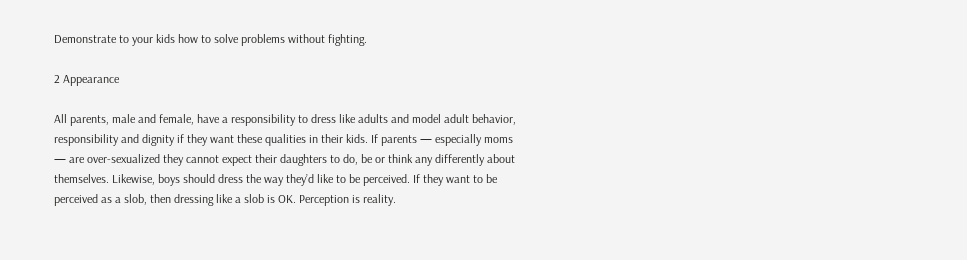Demonstrate to your kids how to solve problems without fighting.

2 Appearance

All parents, male and female, have a responsibility to dress like adults and model adult behavior, responsibility and dignity if they want these qualities in their kids. If parents — especially moms — are over-sexualized they cannot expect their daughters to do, be or think any differently about themselves. Likewise, boys should dress the way they’d like to be perceived. If they want to be perceived as a slob, then dressing like a slob is OK. Perception is reality.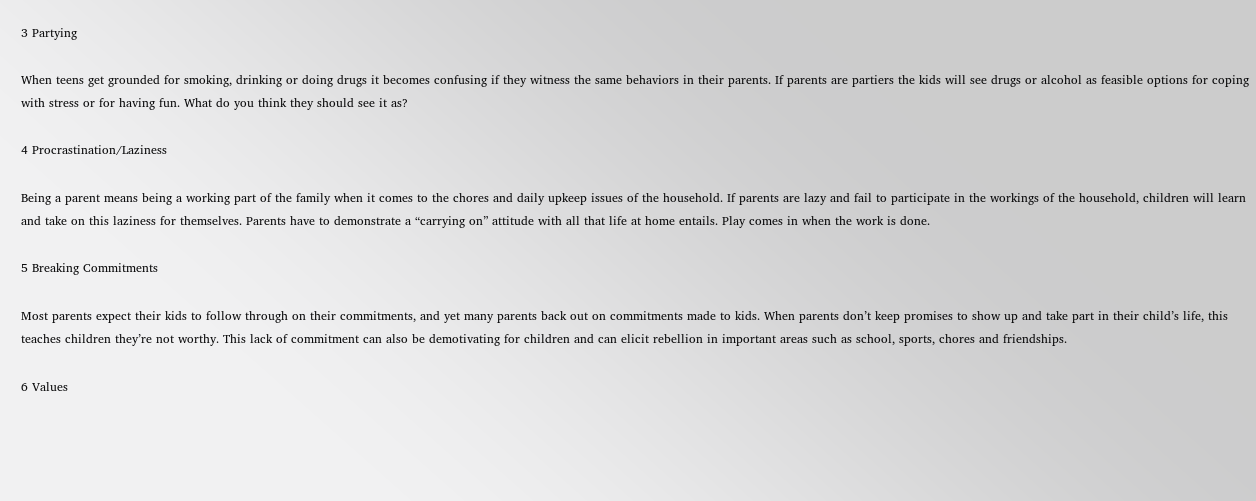3 Partying

When teens get grounded for smoking, drinking or doing drugs it becomes confusing if they witness the same behaviors in their parents. If parents are partiers the kids will see drugs or alcohol as feasible options for coping with stress or for having fun. What do you think they should see it as?

4 Procrastination/Laziness

Being a parent means being a working part of the family when it comes to the chores and daily upkeep issues of the household. If parents are lazy and fail to participate in the workings of the household, children will learn and take on this laziness for themselves. Parents have to demonstrate a “carrying on” attitude with all that life at home entails. Play comes in when the work is done.

5 Breaking Commitments

Most parents expect their kids to follow through on their commitments, and yet many parents back out on commitments made to kids. When parents don’t keep promises to show up and take part in their child’s life, this teaches children they’re not worthy. This lack of commitment can also be demotivating for children and can elicit rebellion in important areas such as school, sports, chores and friendships.

6 Values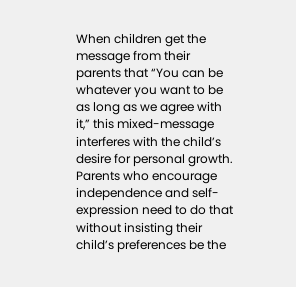When children get the message from their parents that “You can be whatever you want to be as long as we agree with it,” this mixed-message interferes with the child’s desire for personal growth. Parents who encourage independence and self-expression need to do that without insisting their child’s preferences be the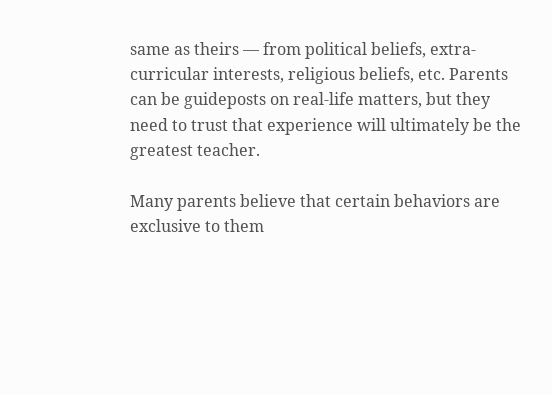same as theirs — from political beliefs, extra-curricular interests, religious beliefs, etc. Parents can be guideposts on real-life matters, but they need to trust that experience will ultimately be the greatest teacher.

Many parents believe that certain behaviors are exclusive to them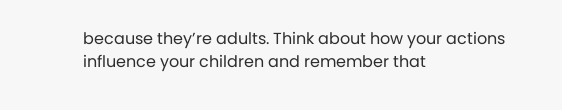because they’re adults. Think about how your actions influence your children and remember that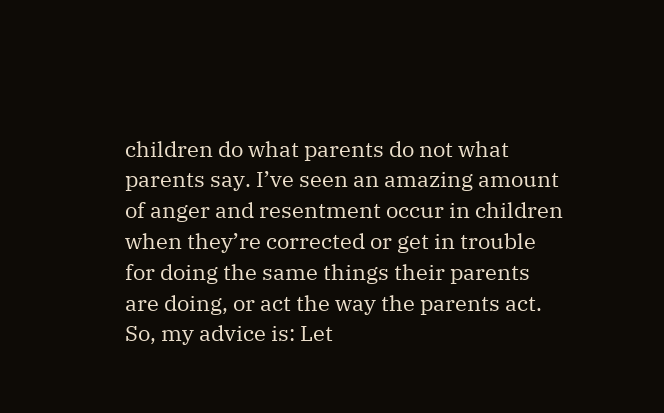children do what parents do not what parents say. I’ve seen an amazing amount of anger and resentment occur in children when they’re corrected or get in trouble for doing the same things their parents are doing, or act the way the parents act. So, my advice is: Let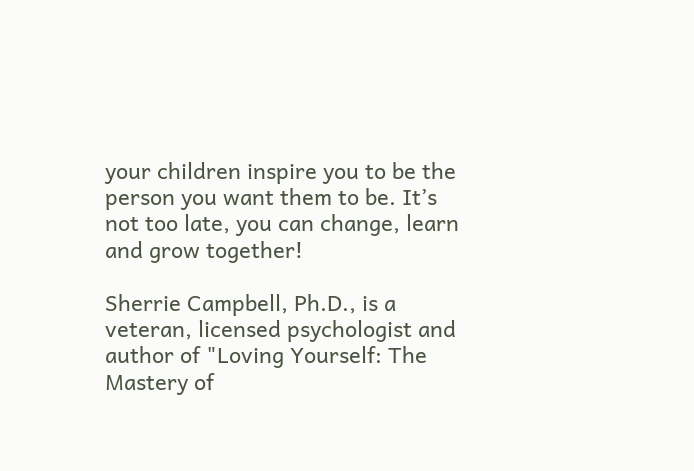your children inspire you to be the person you want them to be. It’s not too late, you can change, learn and grow together!

Sherrie Campbell, Ph.D., is a veteran, licensed psychologist and author of "Loving Yourself: The Mastery of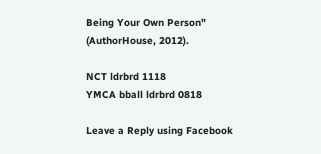Being Your Own Person" (AuthorHouse, 2012).

NCT ldrbrd 1118
YMCA bball ldrbrd 0818

Leave a Reply using Facebook